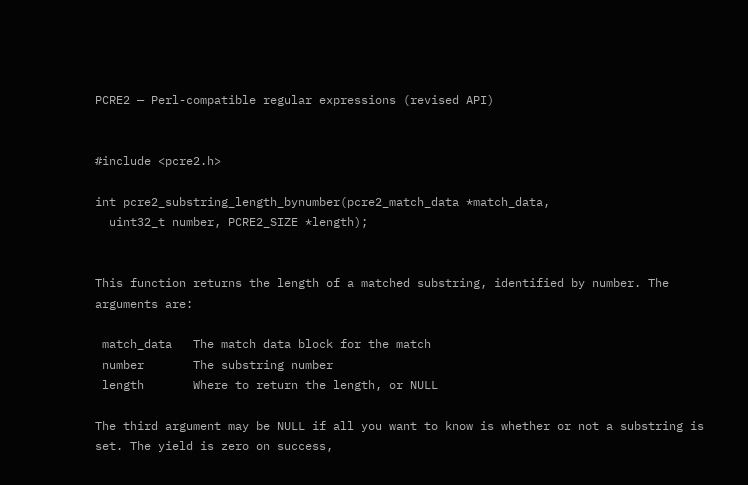PCRE2 — Perl-compatible regular expressions (revised API)


#include <pcre2.h>

int pcre2_substring_length_bynumber(pcre2_match_data *match_data,
  uint32_t number, PCRE2_SIZE *length);


This function returns the length of a matched substring, identified by number. The arguments are:

 match_data   The match data block for the match
 number       The substring number
 length       Where to return the length, or NULL

The third argument may be NULL if all you want to know is whether or not a substring is set. The yield is zero on success,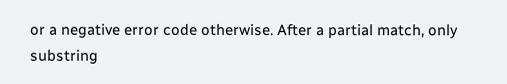or a negative error code otherwise. After a partial match, only substring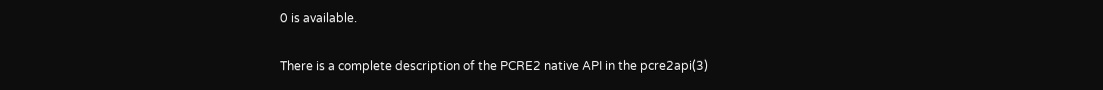0 is available.

There is a complete description of the PCRE2 native API in the pcre2api(3)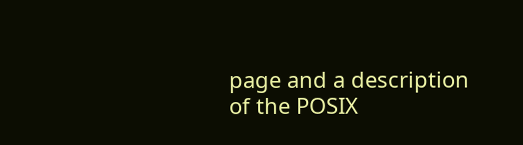page and a description of the POSIX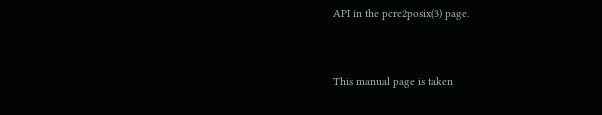API in the pcre2posix(3) page.


This manual page is taken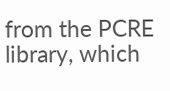from the PCRE library, which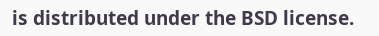is distributed under the BSD license.